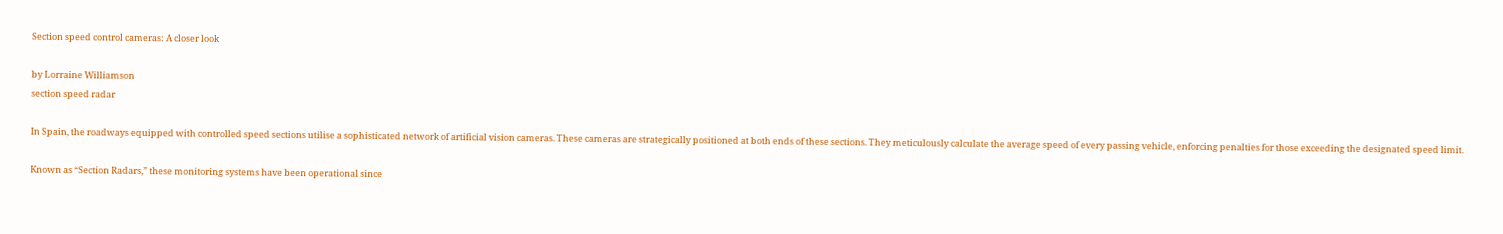Section speed control cameras: A closer look

by Lorraine Williamson
section speed radar

In Spain, the roadways equipped with controlled speed sections utilise a sophisticated network of artificial vision cameras. These cameras are strategically positioned at both ends of these sections. They meticulously calculate the average speed of every passing vehicle, enforcing penalties for those exceeding the designated speed limit.

Known as “Section Radars,” these monitoring systems have been operational since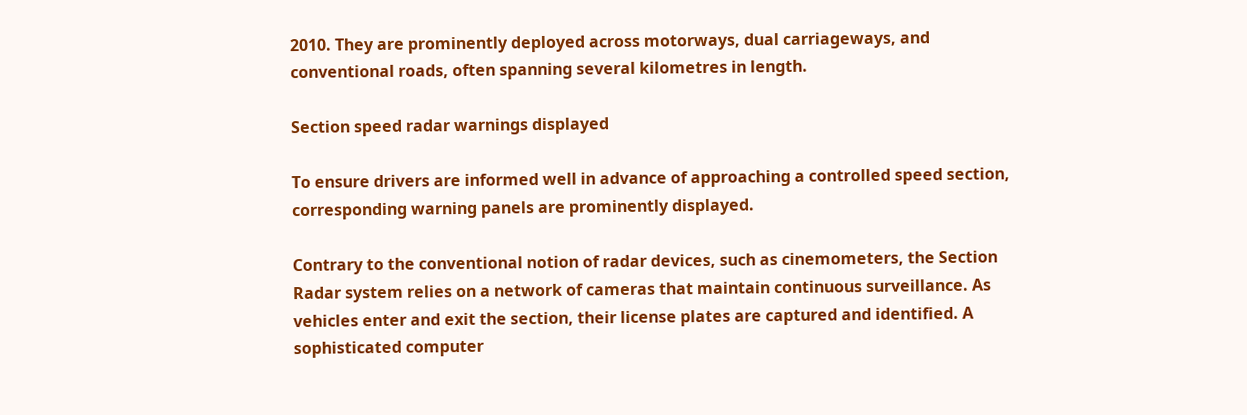2010. They are prominently deployed across motorways, dual carriageways, and conventional roads, often spanning several kilometres in length.

Section speed radar warnings displayed

To ensure drivers are informed well in advance of approaching a controlled speed section, corresponding warning panels are prominently displayed.

Contrary to the conventional notion of radar devices, such as cinemometers, the Section Radar system relies on a network of cameras that maintain continuous surveillance. As vehicles enter and exit the section, their license plates are captured and identified. A sophisticated computer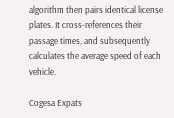algorithm then pairs identical license plates. It cross-references their passage times, and subsequently calculates the average speed of each vehicle.

Cogesa Expats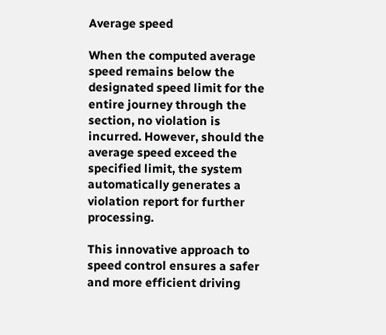Average speed

When the computed average speed remains below the designated speed limit for the entire journey through the section, no violation is incurred. However, should the average speed exceed the specified limit, the system automatically generates a violation report for further processing.

This innovative approach to speed control ensures a safer and more efficient driving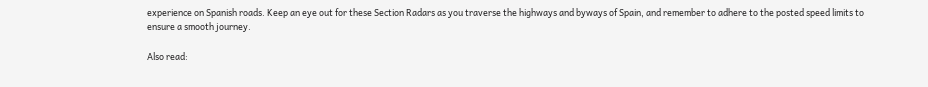experience on Spanish roads. Keep an eye out for these Section Radars as you traverse the highways and byways of Spain, and remember to adhere to the posted speed limits to ensure a smooth journey.

Also read: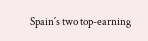Spain´s two top-earning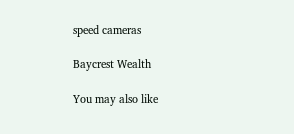speed cameras

Baycrest Wealth

You may also like